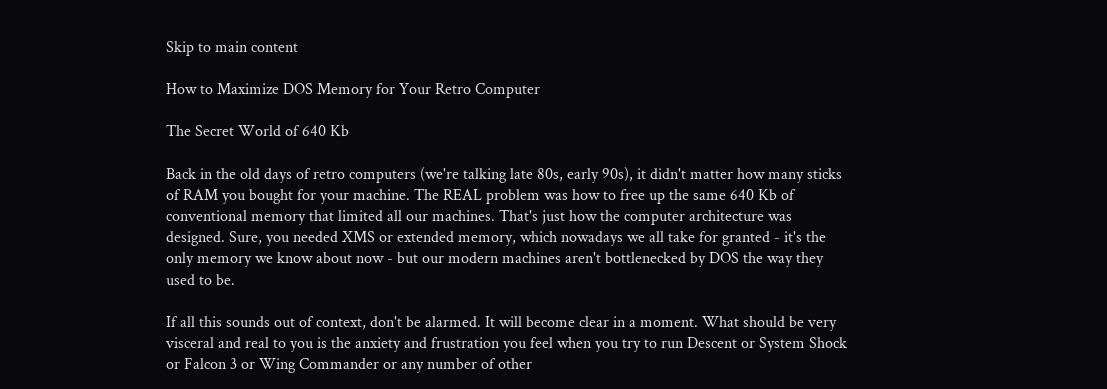Skip to main content

How to Maximize DOS Memory for Your Retro Computer

The Secret World of 640 Kb

Back in the old days of retro computers (we're talking late 80s, early 90s), it didn't matter how many sticks of RAM you bought for your machine. The REAL problem was how to free up the same 640 Kb of conventional memory that limited all our machines. That's just how the computer architecture was designed. Sure, you needed XMS or extended memory, which nowadays we all take for granted - it's the only memory we know about now - but our modern machines aren't bottlenecked by DOS the way they used to be.

If all this sounds out of context, don't be alarmed. It will become clear in a moment. What should be very visceral and real to you is the anxiety and frustration you feel when you try to run Descent or System Shock or Falcon 3 or Wing Commander or any number of other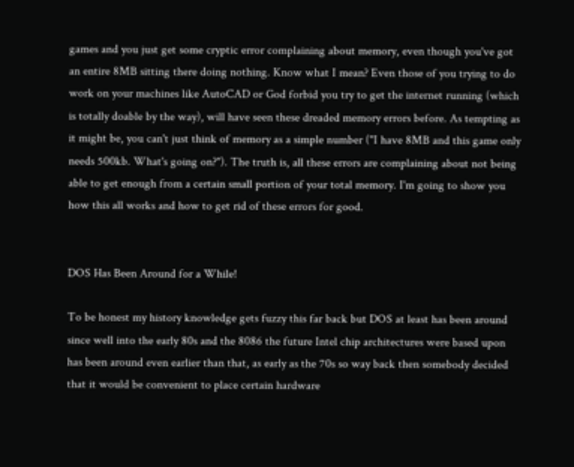games and you just get some cryptic error complaining about memory, even though you've got an entire 8MB sitting there doing nothing. Know what I mean? Even those of you trying to do work on your machines like AutoCAD or God forbid you try to get the internet running (which is totally doable by the way), will have seen these dreaded memory errors before. As tempting as it might be, you can't just think of memory as a simple number ("I have 8MB and this game only needs 500kb. What's going on?"). The truth is, all these errors are complaining about not being able to get enough from a certain small portion of your total memory. I'm going to show you how this all works and how to get rid of these errors for good.


DOS Has Been Around for a While!

To be honest my history knowledge gets fuzzy this far back but DOS at least has been around since well into the early 80s and the 8086 the future Intel chip architectures were based upon has been around even earlier than that, as early as the 70s so way back then somebody decided that it would be convenient to place certain hardware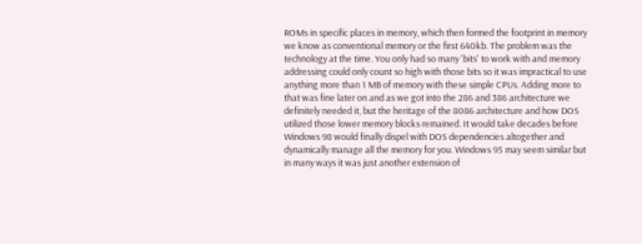ROMs in specific places in memory, which then formed the footprint in memory we know as conventional memory or the first 640kb. The problem was the technology at the time. You only had so many 'bits' to work with and memory addressing could only count so high with those bits so it was impractical to use anything more than 1 MB of memory with these simple CPUs. Adding more to that was fine later on and as we got into the 286 and 386 architecture we definitely needed it, but the heritage of the 8086 architecture and how DOS utilized those lower memory blocks remained. It would take decades before Windows 98 would finally dispel with DOS dependencies altogether and dynamically manage all the memory for you. Windows 95 may seem similar but in many ways it was just another extension of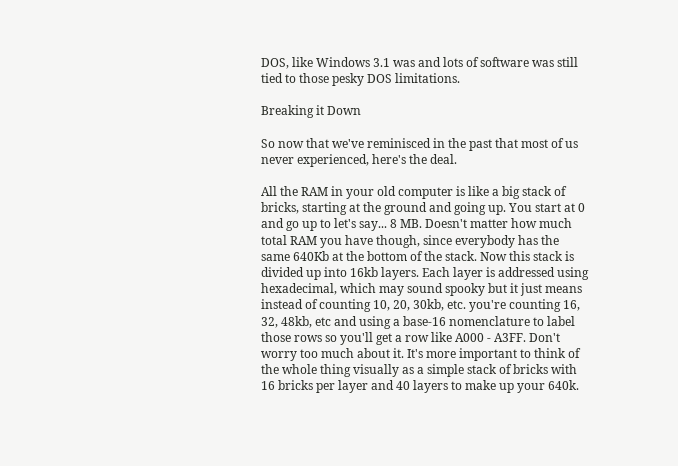DOS, like Windows 3.1 was and lots of software was still tied to those pesky DOS limitations.

Breaking it Down

So now that we've reminisced in the past that most of us never experienced, here's the deal.

All the RAM in your old computer is like a big stack of bricks, starting at the ground and going up. You start at 0 and go up to let's say... 8 MB. Doesn't matter how much total RAM you have though, since everybody has the same 640Kb at the bottom of the stack. Now this stack is divided up into 16kb layers. Each layer is addressed using hexadecimal, which may sound spooky but it just means instead of counting 10, 20, 30kb, etc. you're counting 16, 32, 48kb, etc and using a base-16 nomenclature to label those rows so you'll get a row like A000 - A3FF. Don't worry too much about it. It's more important to think of the whole thing visually as a simple stack of bricks with 16 bricks per layer and 40 layers to make up your 640k.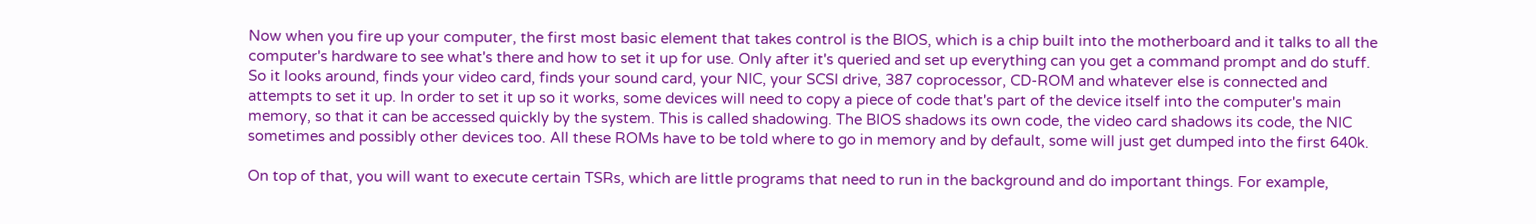Now when you fire up your computer, the first most basic element that takes control is the BIOS, which is a chip built into the motherboard and it talks to all the computer's hardware to see what's there and how to set it up for use. Only after it's queried and set up everything can you get a command prompt and do stuff. So it looks around, finds your video card, finds your sound card, your NIC, your SCSI drive, 387 coprocessor, CD-ROM and whatever else is connected and attempts to set it up. In order to set it up so it works, some devices will need to copy a piece of code that's part of the device itself into the computer's main memory, so that it can be accessed quickly by the system. This is called shadowing. The BIOS shadows its own code, the video card shadows its code, the NIC sometimes and possibly other devices too. All these ROMs have to be told where to go in memory and by default, some will just get dumped into the first 640k.

On top of that, you will want to execute certain TSRs, which are little programs that need to run in the background and do important things. For example,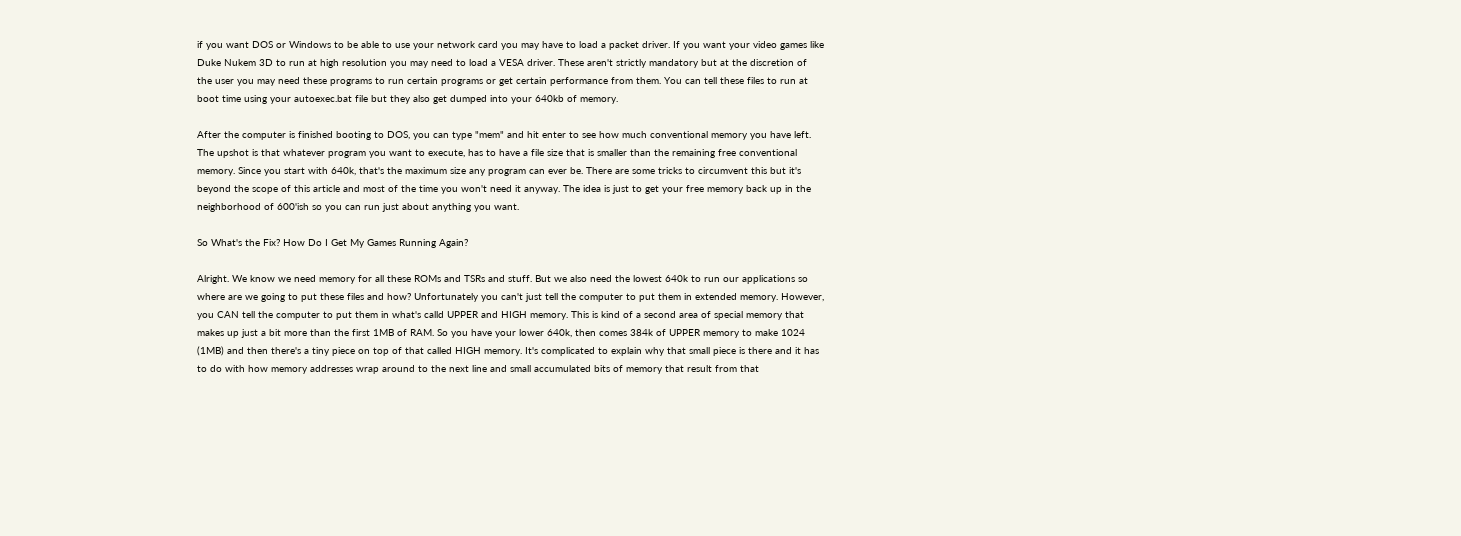if you want DOS or Windows to be able to use your network card you may have to load a packet driver. If you want your video games like Duke Nukem 3D to run at high resolution you may need to load a VESA driver. These aren't strictly mandatory but at the discretion of the user you may need these programs to run certain programs or get certain performance from them. You can tell these files to run at boot time using your autoexec.bat file but they also get dumped into your 640kb of memory.

After the computer is finished booting to DOS, you can type "mem" and hit enter to see how much conventional memory you have left. The upshot is that whatever program you want to execute, has to have a file size that is smaller than the remaining free conventional memory. Since you start with 640k, that's the maximum size any program can ever be. There are some tricks to circumvent this but it's beyond the scope of this article and most of the time you won't need it anyway. The idea is just to get your free memory back up in the neighborhood of 600'ish so you can run just about anything you want.

So What's the Fix? How Do I Get My Games Running Again?

Alright. We know we need memory for all these ROMs and TSRs and stuff. But we also need the lowest 640k to run our applications so where are we going to put these files and how? Unfortunately you can't just tell the computer to put them in extended memory. However, you CAN tell the computer to put them in what's calld UPPER and HIGH memory. This is kind of a second area of special memory that makes up just a bit more than the first 1MB of RAM. So you have your lower 640k, then comes 384k of UPPER memory to make 1024 (1MB) and then there's a tiny piece on top of that called HIGH memory. It's complicated to explain why that small piece is there and it has to do with how memory addresses wrap around to the next line and small accumulated bits of memory that result from that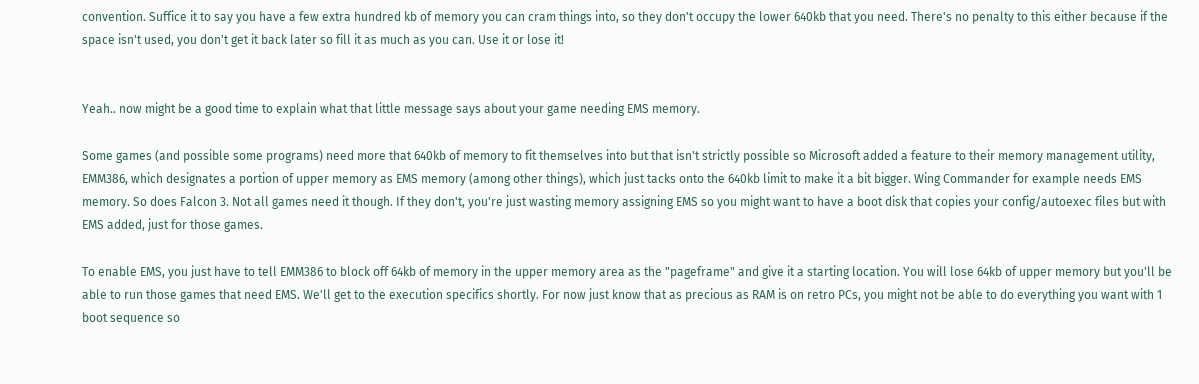convention. Suffice it to say you have a few extra hundred kb of memory you can cram things into, so they don't occupy the lower 640kb that you need. There's no penalty to this either because if the space isn't used, you don't get it back later so fill it as much as you can. Use it or lose it!


Yeah.. now might be a good time to explain what that little message says about your game needing EMS memory.

Some games (and possible some programs) need more that 640kb of memory to fit themselves into but that isn't strictly possible so Microsoft added a feature to their memory management utility, EMM386, which designates a portion of upper memory as EMS memory (among other things), which just tacks onto the 640kb limit to make it a bit bigger. Wing Commander for example needs EMS memory. So does Falcon 3. Not all games need it though. If they don't, you're just wasting memory assigning EMS so you might want to have a boot disk that copies your config/autoexec files but with EMS added, just for those games.

To enable EMS, you just have to tell EMM386 to block off 64kb of memory in the upper memory area as the "pageframe" and give it a starting location. You will lose 64kb of upper memory but you'll be able to run those games that need EMS. We'll get to the execution specifics shortly. For now just know that as precious as RAM is on retro PCs, you might not be able to do everything you want with 1 boot sequence so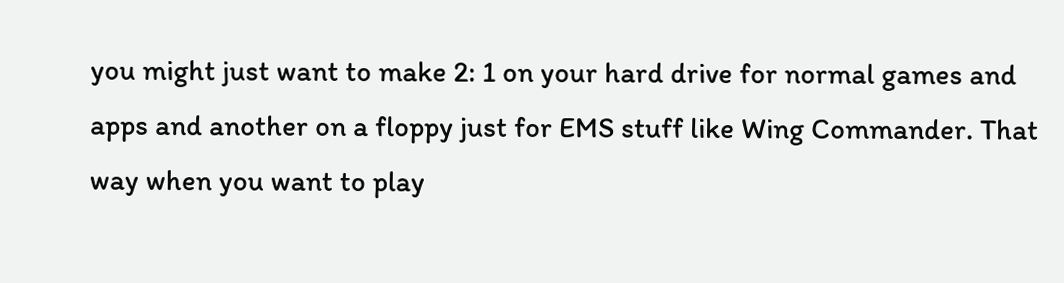you might just want to make 2: 1 on your hard drive for normal games and apps and another on a floppy just for EMS stuff like Wing Commander. That way when you want to play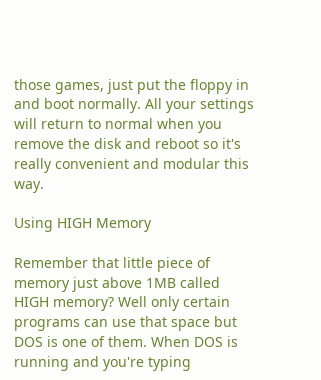those games, just put the floppy in and boot normally. All your settings will return to normal when you remove the disk and reboot so it's really convenient and modular this way.

Using HIGH Memory

Remember that little piece of memory just above 1MB called HIGH memory? Well only certain programs can use that space but DOS is one of them. When DOS is running and you're typing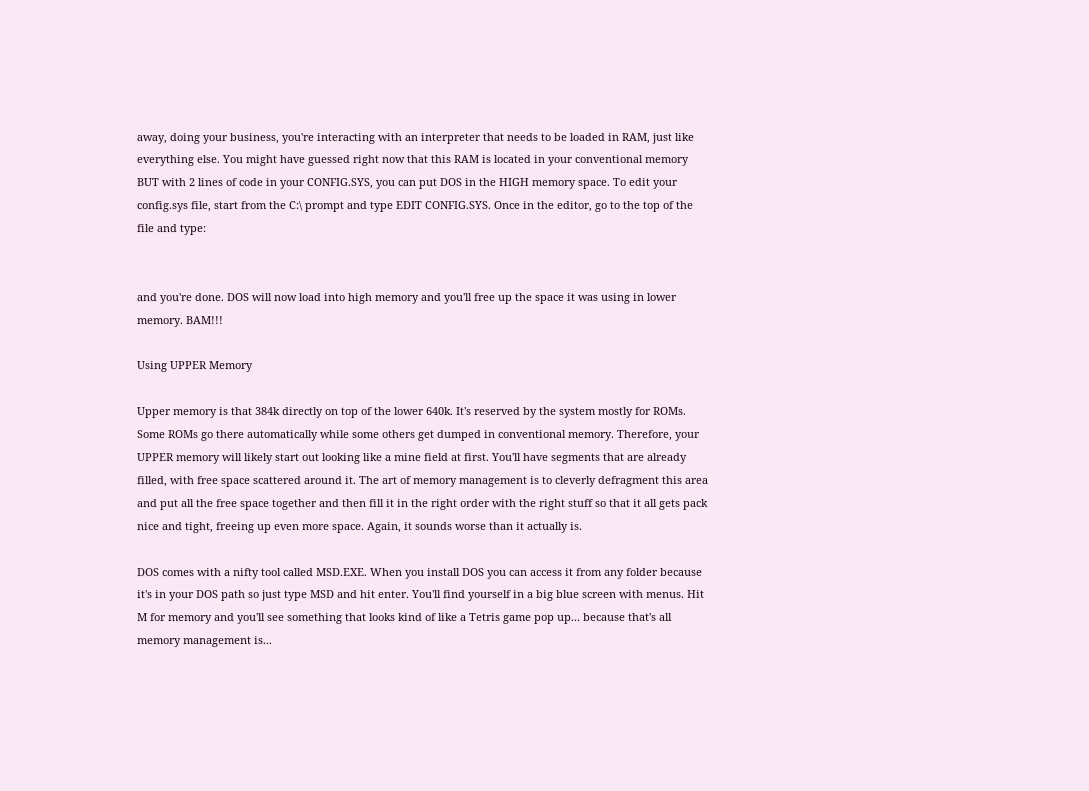away, doing your business, you're interacting with an interpreter that needs to be loaded in RAM, just like everything else. You might have guessed right now that this RAM is located in your conventional memory BUT with 2 lines of code in your CONFIG.SYS, you can put DOS in the HIGH memory space. To edit your config.sys file, start from the C:\ prompt and type EDIT CONFIG.SYS. Once in the editor, go to the top of the file and type:


and you're done. DOS will now load into high memory and you'll free up the space it was using in lower memory. BAM!!!

Using UPPER Memory

Upper memory is that 384k directly on top of the lower 640k. It's reserved by the system mostly for ROMs. Some ROMs go there automatically while some others get dumped in conventional memory. Therefore, your UPPER memory will likely start out looking like a mine field at first. You'll have segments that are already filled, with free space scattered around it. The art of memory management is to cleverly defragment this area and put all the free space together and then fill it in the right order with the right stuff so that it all gets pack nice and tight, freeing up even more space. Again, it sounds worse than it actually is.

DOS comes with a nifty tool called MSD.EXE. When you install DOS you can access it from any folder because it's in your DOS path so just type MSD and hit enter. You'll find yourself in a big blue screen with menus. Hit M for memory and you'll see something that looks kind of like a Tetris game pop up... because that's all memory management is...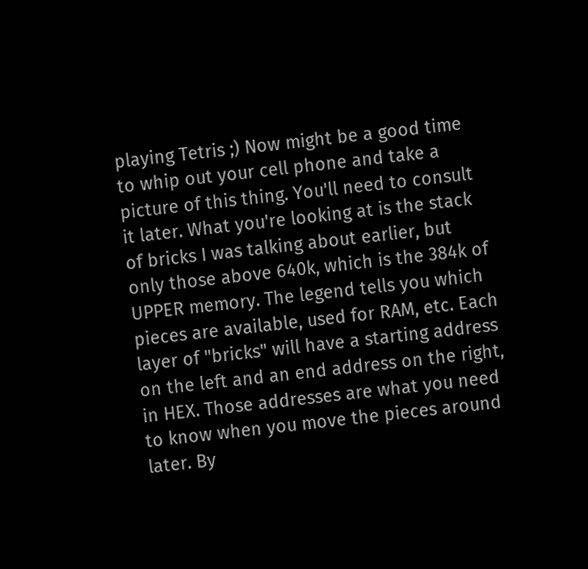playing Tetris ;) Now might be a good time to whip out your cell phone and take a picture of this thing. You'll need to consult it later. What you're looking at is the stack of bricks I was talking about earlier, but only those above 640k, which is the 384k of UPPER memory. The legend tells you which pieces are available, used for RAM, etc. Each layer of "bricks" will have a starting address on the left and an end address on the right, in HEX. Those addresses are what you need to know when you move the pieces around later. By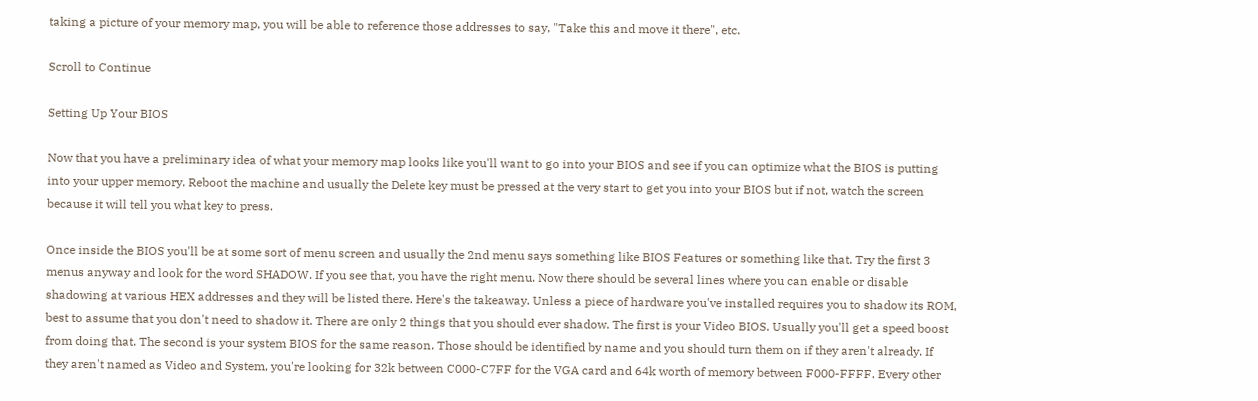taking a picture of your memory map, you will be able to reference those addresses to say, "Take this and move it there", etc.

Scroll to Continue

Setting Up Your BIOS

Now that you have a preliminary idea of what your memory map looks like you'll want to go into your BIOS and see if you can optimize what the BIOS is putting into your upper memory. Reboot the machine and usually the Delete key must be pressed at the very start to get you into your BIOS but if not, watch the screen because it will tell you what key to press.

Once inside the BIOS you'll be at some sort of menu screen and usually the 2nd menu says something like BIOS Features or something like that. Try the first 3 menus anyway and look for the word SHADOW. If you see that, you have the right menu. Now there should be several lines where you can enable or disable shadowing at various HEX addresses and they will be listed there. Here's the takeaway. Unless a piece of hardware you've installed requires you to shadow its ROM, best to assume that you don't need to shadow it. There are only 2 things that you should ever shadow. The first is your Video BIOS. Usually you'll get a speed boost from doing that. The second is your system BIOS for the same reason. Those should be identified by name and you should turn them on if they aren't already. If they aren't named as Video and System, you're looking for 32k between C000-C7FF for the VGA card and 64k worth of memory between F000-FFFF. Every other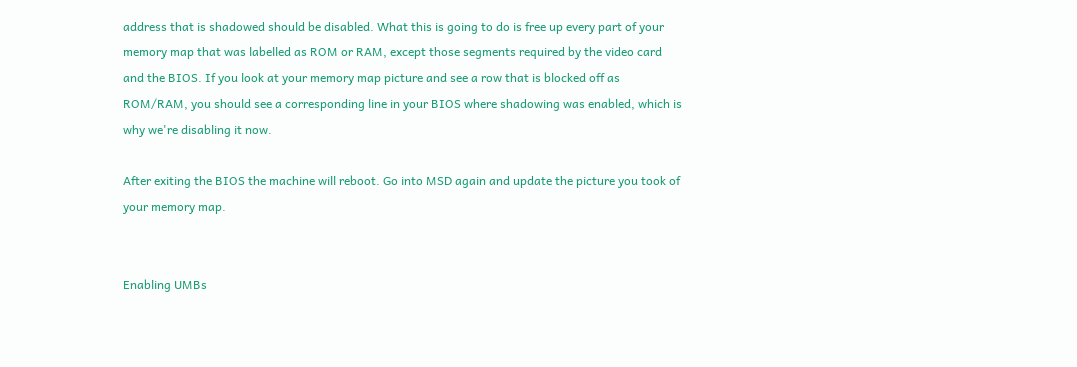address that is shadowed should be disabled. What this is going to do is free up every part of your memory map that was labelled as ROM or RAM, except those segments required by the video card and the BIOS. If you look at your memory map picture and see a row that is blocked off as ROM/RAM, you should see a corresponding line in your BIOS where shadowing was enabled, which is why we're disabling it now.

After exiting the BIOS the machine will reboot. Go into MSD again and update the picture you took of your memory map.


Enabling UMBs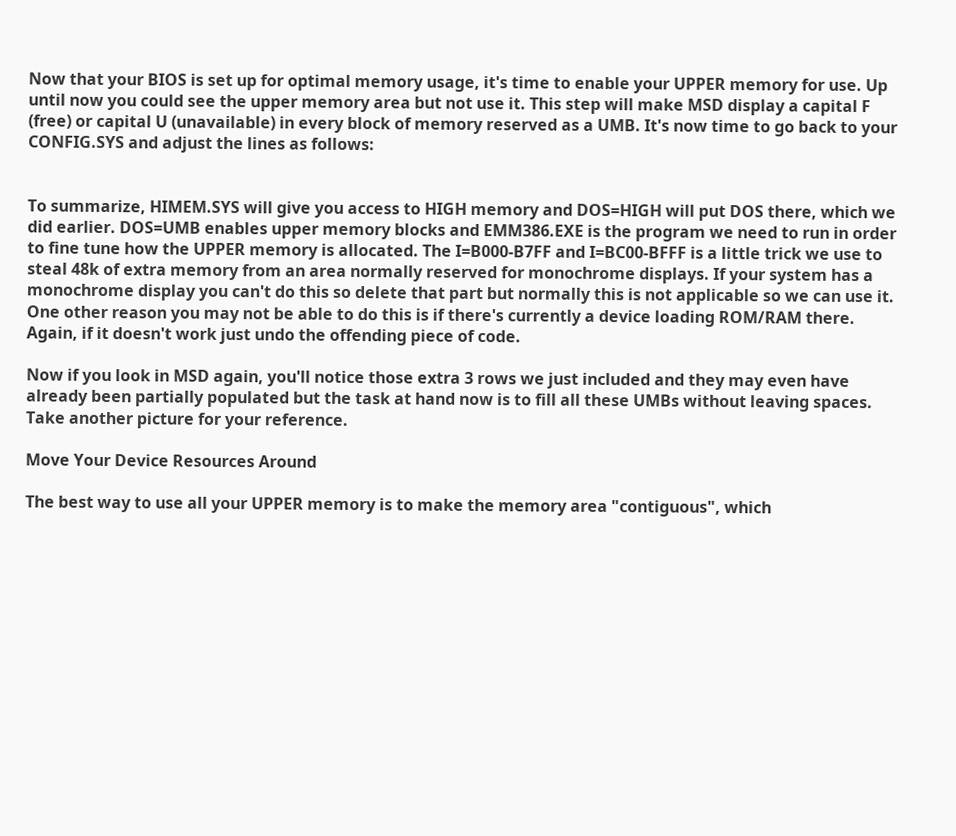Now that your BIOS is set up for optimal memory usage, it's time to enable your UPPER memory for use. Up until now you could see the upper memory area but not use it. This step will make MSD display a capital F (free) or capital U (unavailable) in every block of memory reserved as a UMB. It's now time to go back to your CONFIG.SYS and adjust the lines as follows:


To summarize, HIMEM.SYS will give you access to HIGH memory and DOS=HIGH will put DOS there, which we did earlier. DOS=UMB enables upper memory blocks and EMM386.EXE is the program we need to run in order to fine tune how the UPPER memory is allocated. The I=B000-B7FF and I=BC00-BFFF is a little trick we use to steal 48k of extra memory from an area normally reserved for monochrome displays. If your system has a monochrome display you can't do this so delete that part but normally this is not applicable so we can use it. One other reason you may not be able to do this is if there's currently a device loading ROM/RAM there. Again, if it doesn't work just undo the offending piece of code.

Now if you look in MSD again, you'll notice those extra 3 rows we just included and they may even have already been partially populated but the task at hand now is to fill all these UMBs without leaving spaces. Take another picture for your reference.

Move Your Device Resources Around

The best way to use all your UPPER memory is to make the memory area "contiguous", which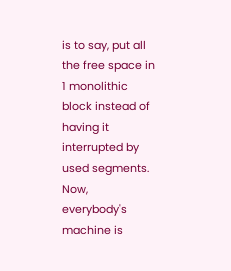is to say, put all the free space in 1 monolithic block instead of having it interrupted by used segments. Now, everybody's machine is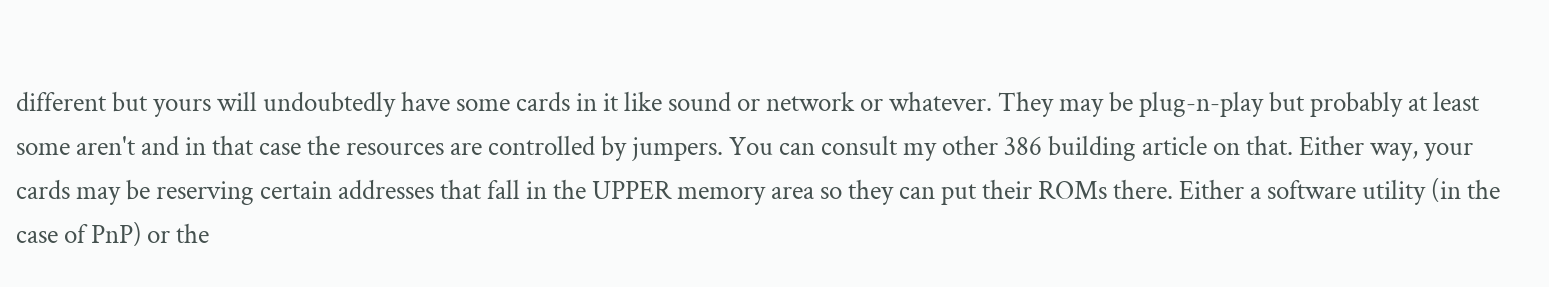different but yours will undoubtedly have some cards in it like sound or network or whatever. They may be plug-n-play but probably at least some aren't and in that case the resources are controlled by jumpers. You can consult my other 386 building article on that. Either way, your cards may be reserving certain addresses that fall in the UPPER memory area so they can put their ROMs there. Either a software utility (in the case of PnP) or the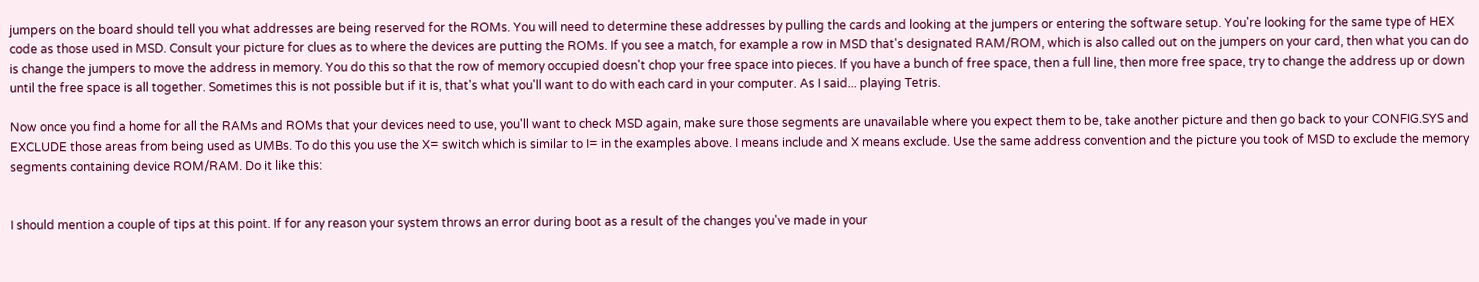jumpers on the board should tell you what addresses are being reserved for the ROMs. You will need to determine these addresses by pulling the cards and looking at the jumpers or entering the software setup. You're looking for the same type of HEX code as those used in MSD. Consult your picture for clues as to where the devices are putting the ROMs. If you see a match, for example a row in MSD that's designated RAM/ROM, which is also called out on the jumpers on your card, then what you can do is change the jumpers to move the address in memory. You do this so that the row of memory occupied doesn't chop your free space into pieces. If you have a bunch of free space, then a full line, then more free space, try to change the address up or down until the free space is all together. Sometimes this is not possible but if it is, that's what you'll want to do with each card in your computer. As I said... playing Tetris.

Now once you find a home for all the RAMs and ROMs that your devices need to use, you'll want to check MSD again, make sure those segments are unavailable where you expect them to be, take another picture and then go back to your CONFIG.SYS and EXCLUDE those areas from being used as UMBs. To do this you use the X= switch which is similar to I= in the examples above. I means include and X means exclude. Use the same address convention and the picture you took of MSD to exclude the memory segments containing device ROM/RAM. Do it like this:


I should mention a couple of tips at this point. If for any reason your system throws an error during boot as a result of the changes you've made in your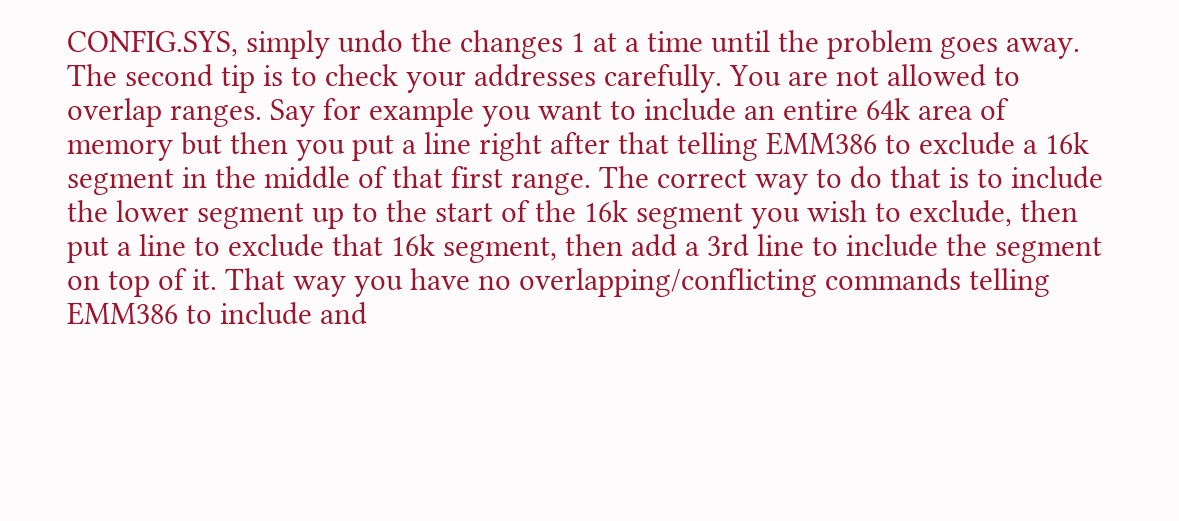CONFIG.SYS, simply undo the changes 1 at a time until the problem goes away. The second tip is to check your addresses carefully. You are not allowed to overlap ranges. Say for example you want to include an entire 64k area of memory but then you put a line right after that telling EMM386 to exclude a 16k segment in the middle of that first range. The correct way to do that is to include the lower segment up to the start of the 16k segment you wish to exclude, then put a line to exclude that 16k segment, then add a 3rd line to include the segment on top of it. That way you have no overlapping/conflicting commands telling EMM386 to include and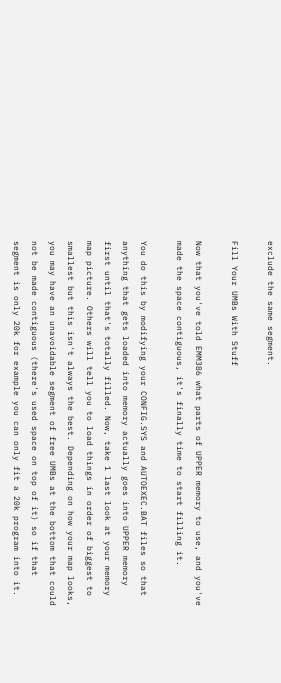exclude the same segment.

Fill Your UMBs With Stuff

Now that you've told EMM386 what parts of UPPER memory to use, and you've made the space contiguous, it's finally time to start filling it.

You do this by modifying your CONFIG.SYS and AUTOEXEC.BAT files so that anything that gets loaded into memory actually goes into UPPER memory first until that's totally filled. Now, take 1 last look at your memory map picture. Others will tell you to load things in order of biggest to smallest but this isn't always the best. Depending on how your map looks, you may have an unavoidable segment of free UMBs at the bottom that could not be made contiguous (there's used space on top of it) so if that segment is only 20k for example you can only fit a 20k program into it.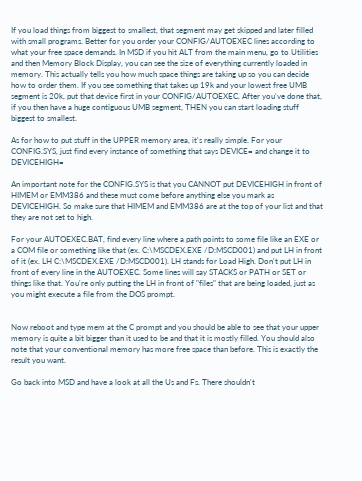If you load things from biggest to smallest, that segment may get skipped and later filled with small programs. Better for you order your CONFIG/AUTOEXEC lines according to what your free space demands. In MSD if you hit ALT from the main menu, go to Utilities and then Memory Block Display, you can see the size of everything currently loaded in memory. This actually tells you how much space things are taking up so you can decide how to order them. If you see something that takes up 19k and your lowest free UMB segment is 20k, put that device first in your CONFIG/AUTOEXEC. After you've done that, if you then have a huge contiguous UMB segment, THEN you can start loading stuff biggest to smallest.

As for how to put stuff in the UPPER memory area, it's really simple. For your CONFIG.SYS, just find every instance of something that says DEVICE= and change it to DEVICEHIGH=

An important note for the CONFIG.SYS is that you CANNOT put DEVICEHIGH in front of HIMEM or EMM386 and these must come before anything else you mark as DEVICEHIGH. So make sure that HIMEM and EMM386 are at the top of your list and that they are not set to high.

For your AUTOEXEC.BAT, find every line where a path points to some file like an EXE or a COM file or something like that (ex. C:\MSCDEX.EXE /D:MSCD001) and put LH in front of it (ex. LH C:\MSCDEX.EXE /D:MSCD001). LH stands for Load High. Don't put LH in front of every line in the AUTOEXEC. Some lines will say STACKS or PATH or SET or things like that. You're only putting the LH in front of "files" that are being loaded, just as you might execute a file from the DOS prompt.


Now reboot and type mem at the C prompt and you should be able to see that your upper memory is quite a bit bigger than it used to be and that it is mostly filled. You should also note that your conventional memory has more free space than before. This is exactly the result you want.

Go back into MSD and have a look at all the Us and Fs. There shouldn't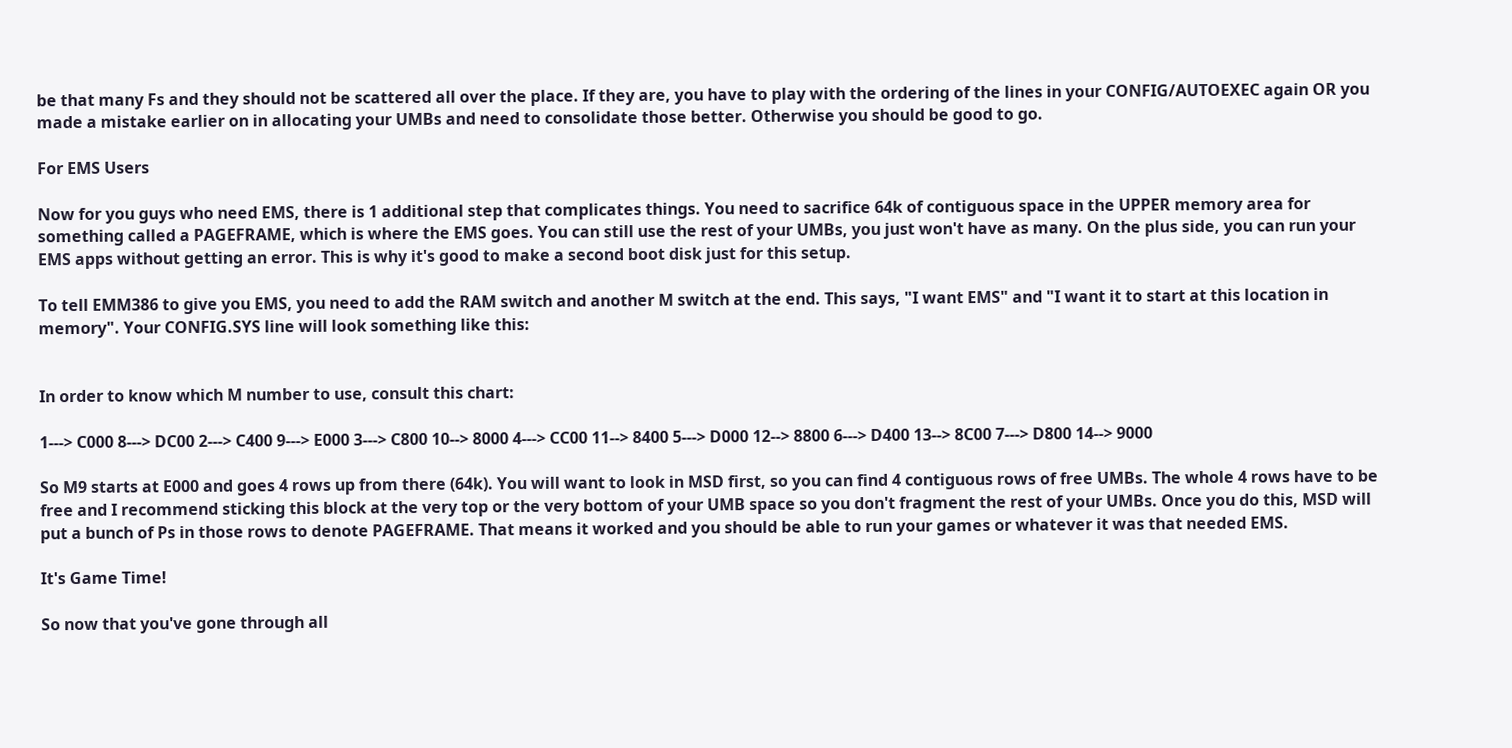be that many Fs and they should not be scattered all over the place. If they are, you have to play with the ordering of the lines in your CONFIG/AUTOEXEC again OR you made a mistake earlier on in allocating your UMBs and need to consolidate those better. Otherwise you should be good to go.

For EMS Users

Now for you guys who need EMS, there is 1 additional step that complicates things. You need to sacrifice 64k of contiguous space in the UPPER memory area for something called a PAGEFRAME, which is where the EMS goes. You can still use the rest of your UMBs, you just won't have as many. On the plus side, you can run your EMS apps without getting an error. This is why it's good to make a second boot disk just for this setup.

To tell EMM386 to give you EMS, you need to add the RAM switch and another M switch at the end. This says, "I want EMS" and "I want it to start at this location in memory". Your CONFIG.SYS line will look something like this:


In order to know which M number to use, consult this chart:

1---> C000 8---> DC00 2---> C400 9---> E000 3---> C800 10--> 8000 4---> CC00 11--> 8400 5---> D000 12--> 8800 6---> D400 13--> 8C00 7---> D800 14--> 9000

So M9 starts at E000 and goes 4 rows up from there (64k). You will want to look in MSD first, so you can find 4 contiguous rows of free UMBs. The whole 4 rows have to be free and I recommend sticking this block at the very top or the very bottom of your UMB space so you don't fragment the rest of your UMBs. Once you do this, MSD will put a bunch of Ps in those rows to denote PAGEFRAME. That means it worked and you should be able to run your games or whatever it was that needed EMS.

It's Game Time!

So now that you've gone through all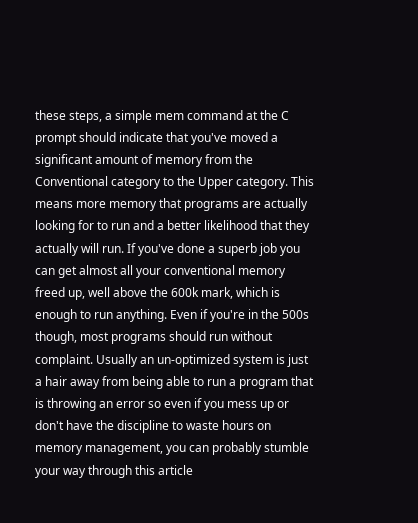these steps, a simple mem command at the C prompt should indicate that you've moved a significant amount of memory from the Conventional category to the Upper category. This means more memory that programs are actually looking for to run and a better likelihood that they actually will run. If you've done a superb job you can get almost all your conventional memory freed up, well above the 600k mark, which is enough to run anything. Even if you're in the 500s though, most programs should run without complaint. Usually an un-optimized system is just a hair away from being able to run a program that is throwing an error so even if you mess up or don't have the discipline to waste hours on memory management, you can probably stumble your way through this article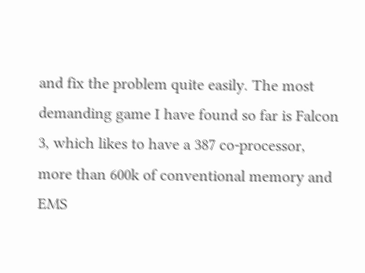and fix the problem quite easily. The most demanding game I have found so far is Falcon 3, which likes to have a 387 co-processor, more than 600k of conventional memory and EMS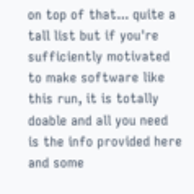on top of that... quite a tall list but if you're sufficiently motivated to make software like this run, it is totally doable and all you need is the info provided here and some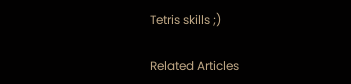Tetris skills ;)

Related Articles